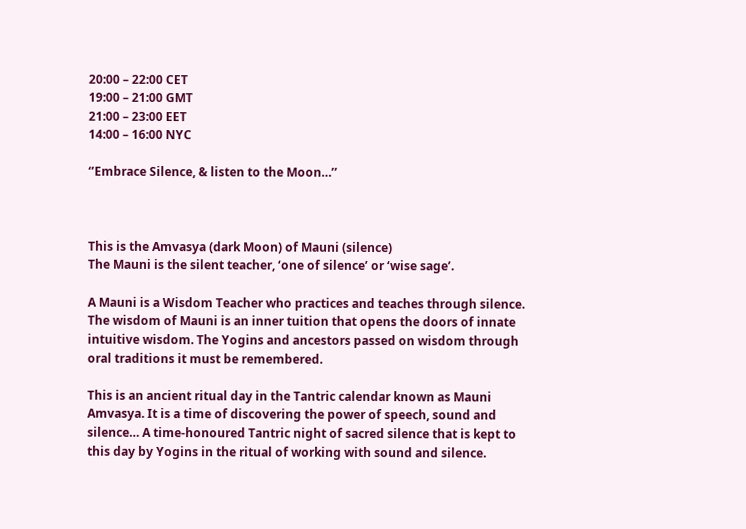20:00 – 22:00 CET
19:00 – 21:00 GMT
21:00 – 23:00 EET
14:00 – 16:00 NYC

‘’Embrace Silence, & listen to the Moon…’’



This is the Amvasya (dark Moon) of Mauni (silence)
The Mauni is the silent teacher, ‘one of silence’ or ‘wise sage’.

A Mauni is a Wisdom Teacher who practices and teaches through silence. The wisdom of Mauni is an inner tuition that opens the doors of innate intuitive wisdom. The Yogins and ancestors passed on wisdom through oral traditions it must be remembered.

This is an ancient ritual day in the Tantric calendar known as Mauni Amvasya. It is a time of discovering the power of speech, sound and silence… A time-honoured Tantric night of sacred silence that is kept to this day by Yogins in the ritual of working with sound and silence.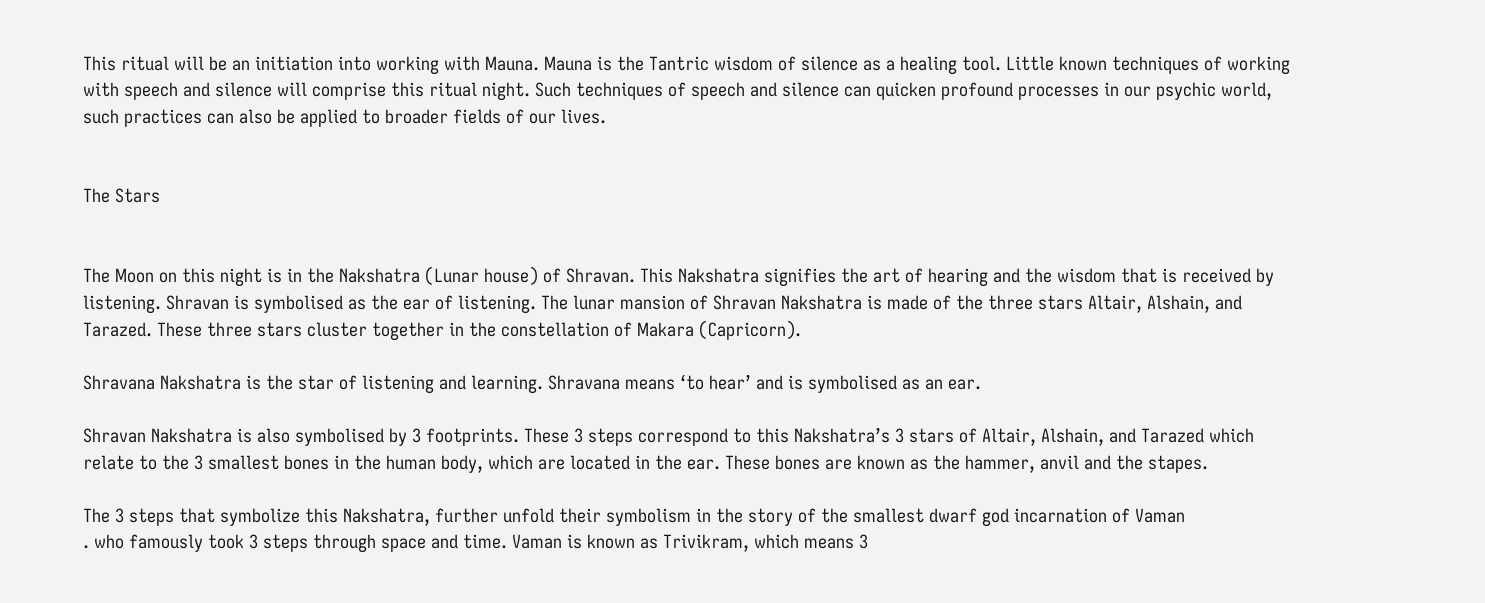This ritual will be an initiation into working with Mauna. Mauna is the Tantric wisdom of silence as a healing tool. Little known techniques of working with speech and silence will comprise this ritual night. Such techniques of speech and silence can quicken profound processes in our psychic world, such practices can also be applied to broader fields of our lives.


The Stars


The Moon on this night is in the Nakshatra (Lunar house) of Shravan. This Nakshatra signifies the art of hearing and the wisdom that is received by listening. Shravan is symbolised as the ear of listening. The lunar mansion of Shravan Nakshatra is made of the three stars Altair, Alshain, and Tarazed. These three stars cluster together in the constellation of Makara (Capricorn).

Shravana Nakshatra is the star of listening and learning. Shravana means ‘to hear’ and is symbolised as an ear.

Shravan Nakshatra is also symbolised by 3 footprints. These 3 steps correspond to this Nakshatra’s 3 stars of Altair, Alshain, and Tarazed which relate to the 3 smallest bones in the human body, which are located in the ear. These bones are known as the hammer, anvil and the stapes.

The 3 steps that symbolize this Nakshatra, further unfold their symbolism in the story of the smallest dwarf god incarnation of Vaman
. who famously took 3 steps through space and time. Vaman is known as Trivikram, which means 3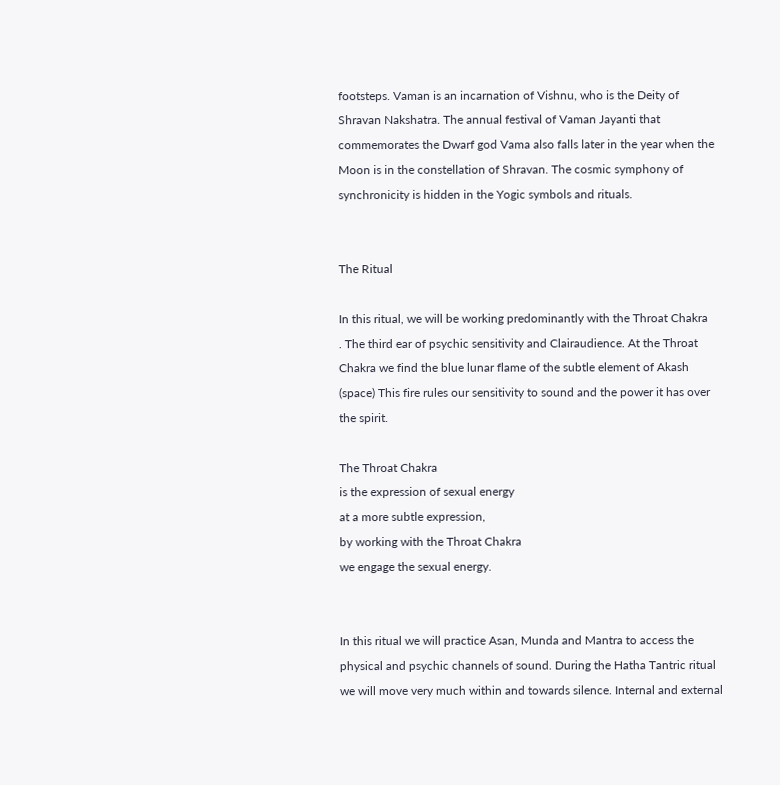footsteps. Vaman is an incarnation of Vishnu, who is the Deity of Shravan Nakshatra. The annual festival of Vaman Jayanti that commemorates the Dwarf god Vama also falls later in the year when the Moon is in the constellation of Shravan. The cosmic symphony of synchronicity is hidden in the Yogic symbols and rituals.


The Ritual

In this ritual, we will be working predominantly with the Throat Chakra
. The third ear of psychic sensitivity and Clairaudience. At the Throat Chakra we find the blue lunar flame of the subtle element of Akash (space) This fire rules our sensitivity to sound and the power it has over the spirit.

The Throat Chakra
is the expression of sexual energy
at a more subtle expression,
by working with the Throat Chakra
we engage the sexual energy.


In this ritual we will practice Asan, Munda and Mantra to access the physical and psychic channels of sound. During the Hatha Tantric ritual we will move very much within and towards silence. Internal and external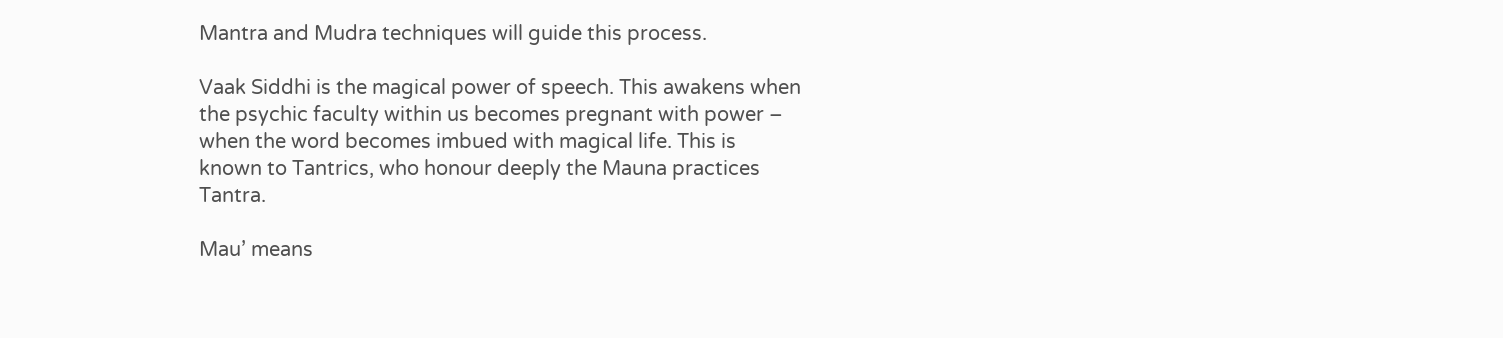Mantra and Mudra techniques will guide this process.

Vaak Siddhi is the magical power of speech. This awakens when the psychic faculty within us becomes pregnant with power – when the word becomes imbued with magical life. This is known to Tantrics, who honour deeply the Mauna practices Tantra.

Mau’ means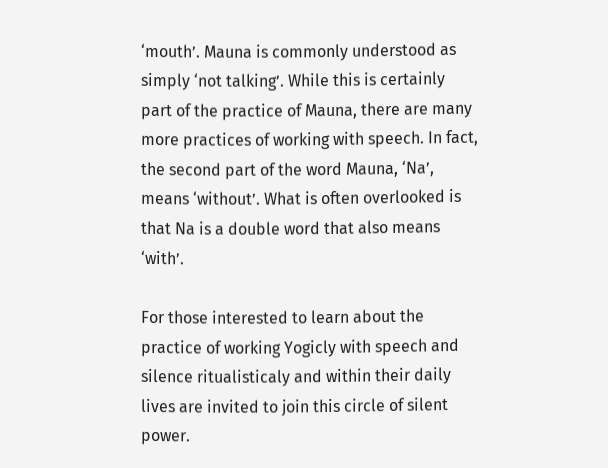‘mouth’. Mauna is commonly understood as simply ‘not talking’. While this is certainly part of the practice of Mauna, there are many more practices of working with speech. In fact, the second part of the word Mauna, ‘Na’, means ‘without’. What is often overlooked is that Na is a double word that also means ‘with’.

For those interested to learn about the practice of working Yogicly with speech and silence ritualisticaly and within their daily lives are invited to join this circle of silent power.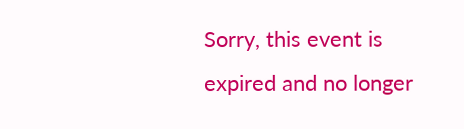Sorry, this event is expired and no longer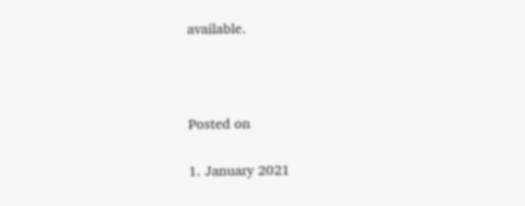available.



Posted on

1. January 2021